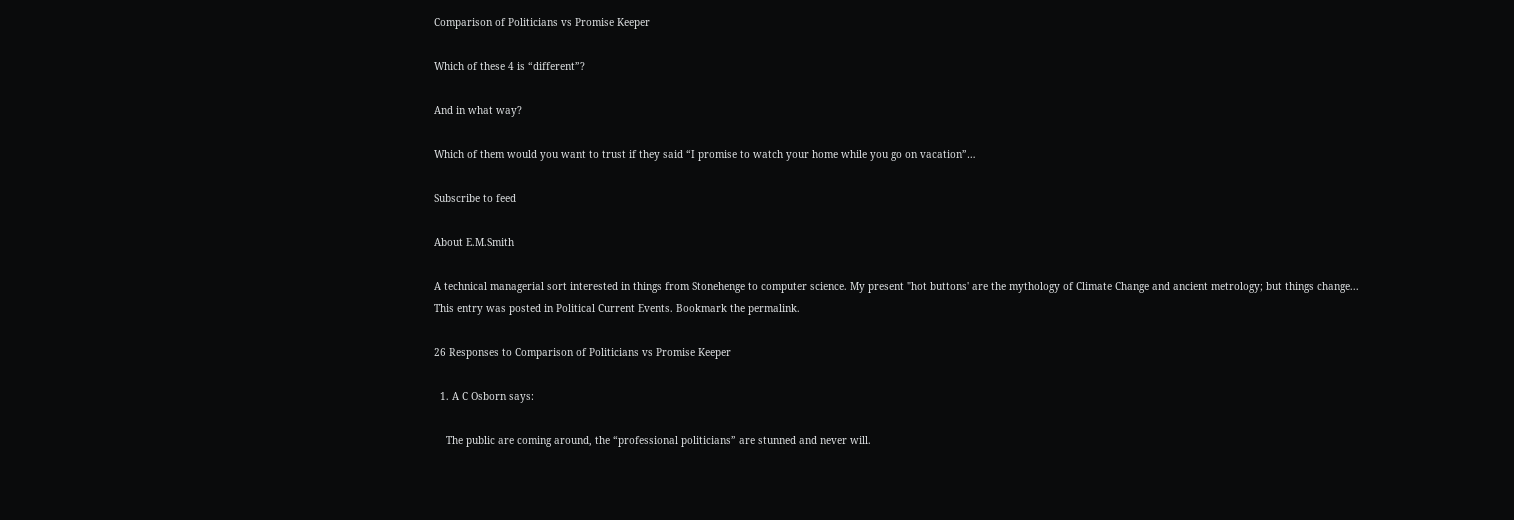Comparison of Politicians vs Promise Keeper

Which of these 4 is “different”?

And in what way?

Which of them would you want to trust if they said “I promise to watch your home while you go on vacation”…

Subscribe to feed

About E.M.Smith

A technical managerial sort interested in things from Stonehenge to computer science. My present "hot buttons' are the mythology of Climate Change and ancient metrology; but things change...
This entry was posted in Political Current Events. Bookmark the permalink.

26 Responses to Comparison of Politicians vs Promise Keeper

  1. A C Osborn says:

    The public are coming around, the “professional politicians” are stunned and never will.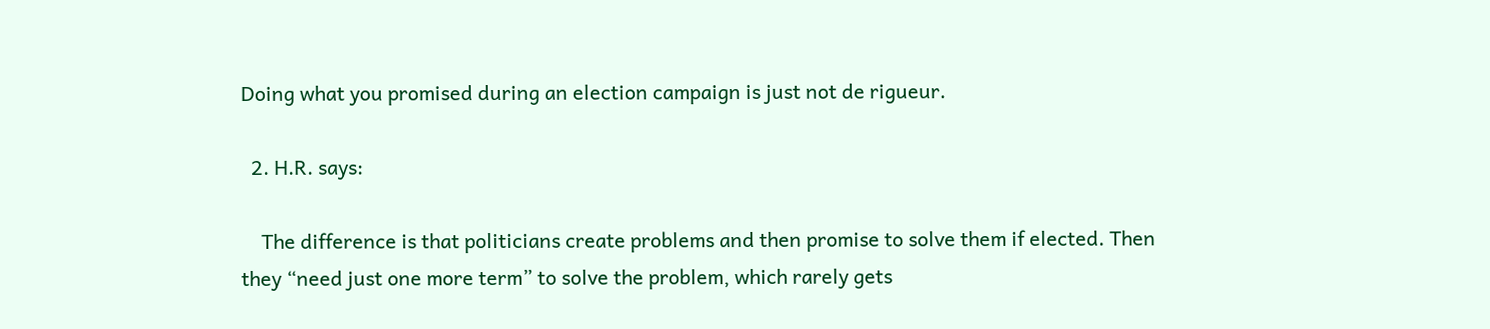Doing what you promised during an election campaign is just not de rigueur.

  2. H.R. says:

    The difference is that politicians create problems and then promise to solve them if elected. Then they “need just one more term” to solve the problem, which rarely gets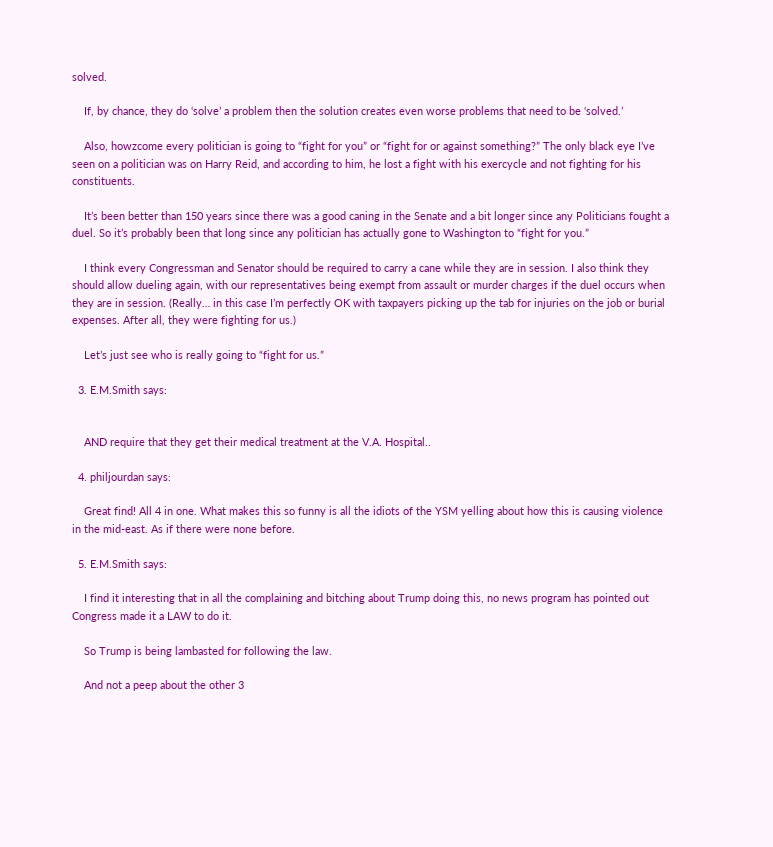solved.

    If, by chance, they do ‘solve’ a problem then the solution creates even worse problems that need to be ‘solved.’

    Also, howzcome every politician is going to “fight for you” or “fight for or against something?” The only black eye I’ve seen on a politician was on Harry Reid, and according to him, he lost a fight with his exercycle and not fighting for his constituents.

    It’s been better than 150 years since there was a good caning in the Senate and a bit longer since any Politicians fought a duel. So it’s probably been that long since any politician has actually gone to Washington to “fight for you.”

    I think every Congressman and Senator should be required to carry a cane while they are in session. I also think they should allow dueling again, with our representatives being exempt from assault or murder charges if the duel occurs when they are in session. (Really… in this case I’m perfectly OK with taxpayers picking up the tab for injuries on the job or burial expenses. After all, they were fighting for us.)

    Let’s just see who is really going to “fight for us.”

  3. E.M.Smith says:


    AND require that they get their medical treatment at the V.A. Hospital..

  4. philjourdan says:

    Great find! All 4 in one. What makes this so funny is all the idiots of the YSM yelling about how this is causing violence in the mid-east. As if there were none before.

  5. E.M.Smith says:

    I find it interesting that in all the complaining and bitching about Trump doing this, no news program has pointed out Congress made it a LAW to do it.

    So Trump is being lambasted for following the law.

    And not a peep about the other 3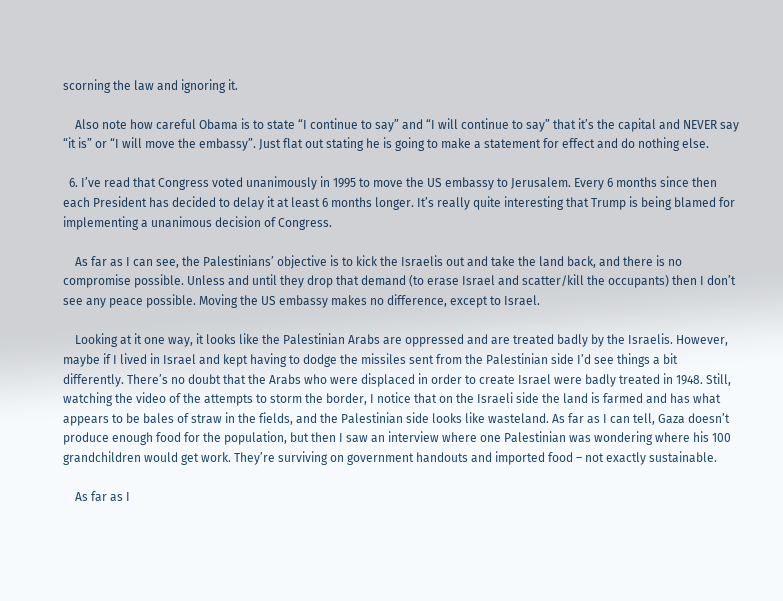scorning the law and ignoring it.

    Also note how careful Obama is to state “I continue to say” and “I will continue to say” that it’s the capital and NEVER say “it is” or “I will move the embassy”. Just flat out stating he is going to make a statement for effect and do nothing else.

  6. I’ve read that Congress voted unanimously in 1995 to move the US embassy to Jerusalem. Every 6 months since then each President has decided to delay it at least 6 months longer. It’s really quite interesting that Trump is being blamed for implementing a unanimous decision of Congress.

    As far as I can see, the Palestinians’ objective is to kick the Israelis out and take the land back, and there is no compromise possible. Unless and until they drop that demand (to erase Israel and scatter/kill the occupants) then I don’t see any peace possible. Moving the US embassy makes no difference, except to Israel.

    Looking at it one way, it looks like the Palestinian Arabs are oppressed and are treated badly by the Israelis. However, maybe if I lived in Israel and kept having to dodge the missiles sent from the Palestinian side I’d see things a bit differently. There’s no doubt that the Arabs who were displaced in order to create Israel were badly treated in 1948. Still, watching the video of the attempts to storm the border, I notice that on the Israeli side the land is farmed and has what appears to be bales of straw in the fields, and the Palestinian side looks like wasteland. As far as I can tell, Gaza doesn’t produce enough food for the population, but then I saw an interview where one Palestinian was wondering where his 100 grandchildren would get work. They’re surviving on government handouts and imported food – not exactly sustainable.

    As far as I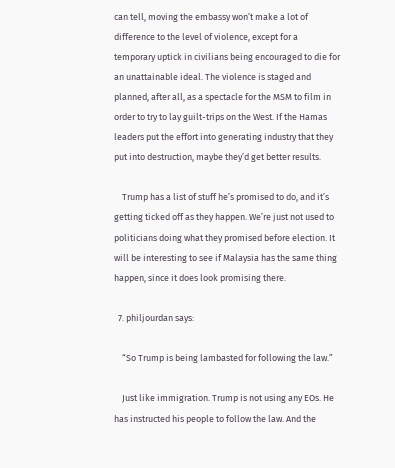can tell, moving the embassy won’t make a lot of difference to the level of violence, except for a temporary uptick in civilians being encouraged to die for an unattainable ideal. The violence is staged and planned, after all, as a spectacle for the MSM to film in order to try to lay guilt-trips on the West. If the Hamas leaders put the effort into generating industry that they put into destruction, maybe they’d get better results.

    Trump has a list of stuff he’s promised to do, and it’s getting ticked off as they happen. We’re just not used to politicians doing what they promised before election. It will be interesting to see if Malaysia has the same thing happen, since it does look promising there.

  7. philjourdan says:

    “So Trump is being lambasted for following the law.”

    Just like immigration. Trump is not using any EOs. He has instructed his people to follow the law. And the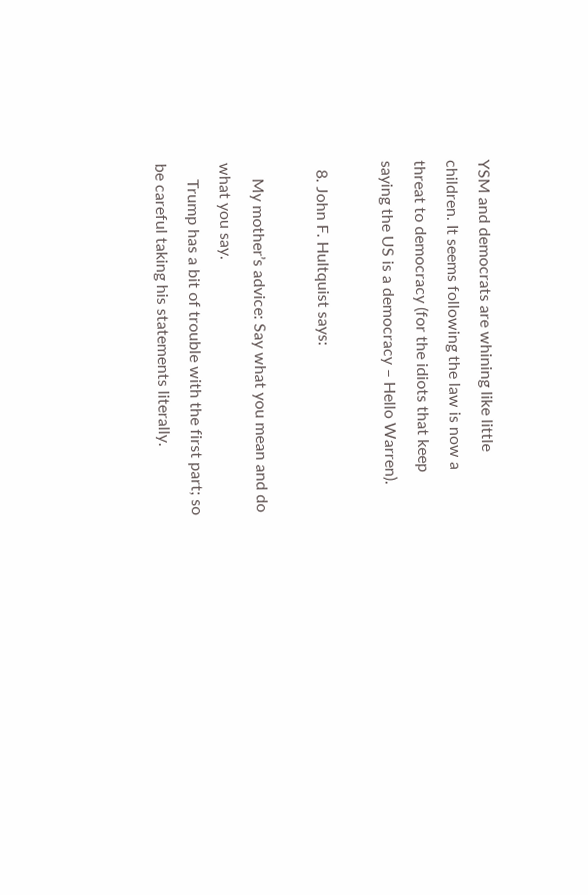YSM and democrats are whining like little children. It seems following the law is now a threat to democracy (for the idiots that keep saying the US is a democracy – Hello Warren).

  8. John F. Hultquist says:

    My mother’s advice: Say what you mean and do what you say.
    Trump has a bit of trouble with the first part; so be careful taking his statements literally.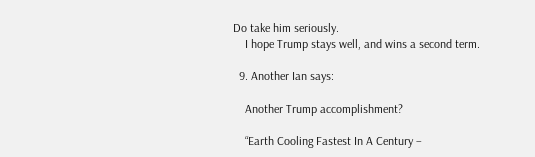Do take him seriously.
    I hope Trump stays well, and wins a second term.

  9. Another Ian says:

    Another Trump accomplishment?

    “Earth Cooling Fastest In A Century –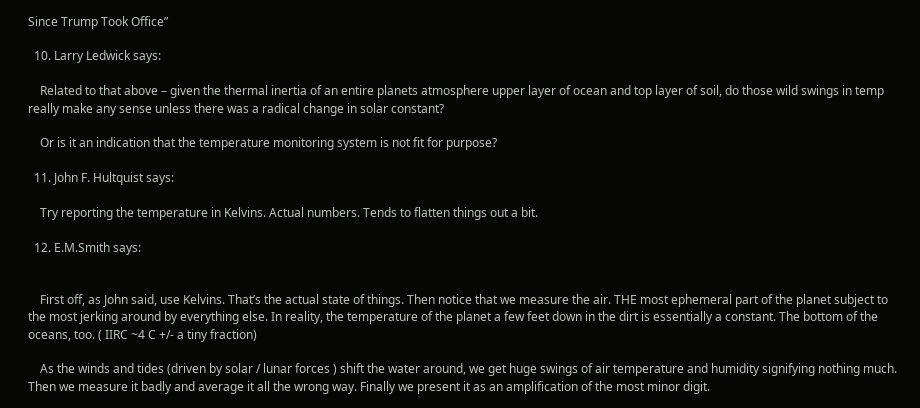Since Trump Took Office”

  10. Larry Ledwick says:

    Related to that above – given the thermal inertia of an entire planets atmosphere upper layer of ocean and top layer of soil, do those wild swings in temp really make any sense unless there was a radical change in solar constant?

    Or is it an indication that the temperature monitoring system is not fit for purpose?

  11. John F. Hultquist says:

    Try reporting the temperature in Kelvins. Actual numbers. Tends to flatten things out a bit.

  12. E.M.Smith says:


    First off, as John said, use Kelvins. That’s the actual state of things. Then notice that we measure the air. THE most ephemeral part of the planet subject to the most jerking around by everything else. In reality, the temperature of the planet a few feet down in the dirt is essentially a constant. The bottom of the oceans, too. ( IIRC ~4 C +/- a tiny fraction)

    As the winds and tides (driven by solar / lunar forces ) shift the water around, we get huge swings of air temperature and humidity signifying nothing much. Then we measure it badly and average it all the wrong way. Finally we present it as an amplification of the most minor digit.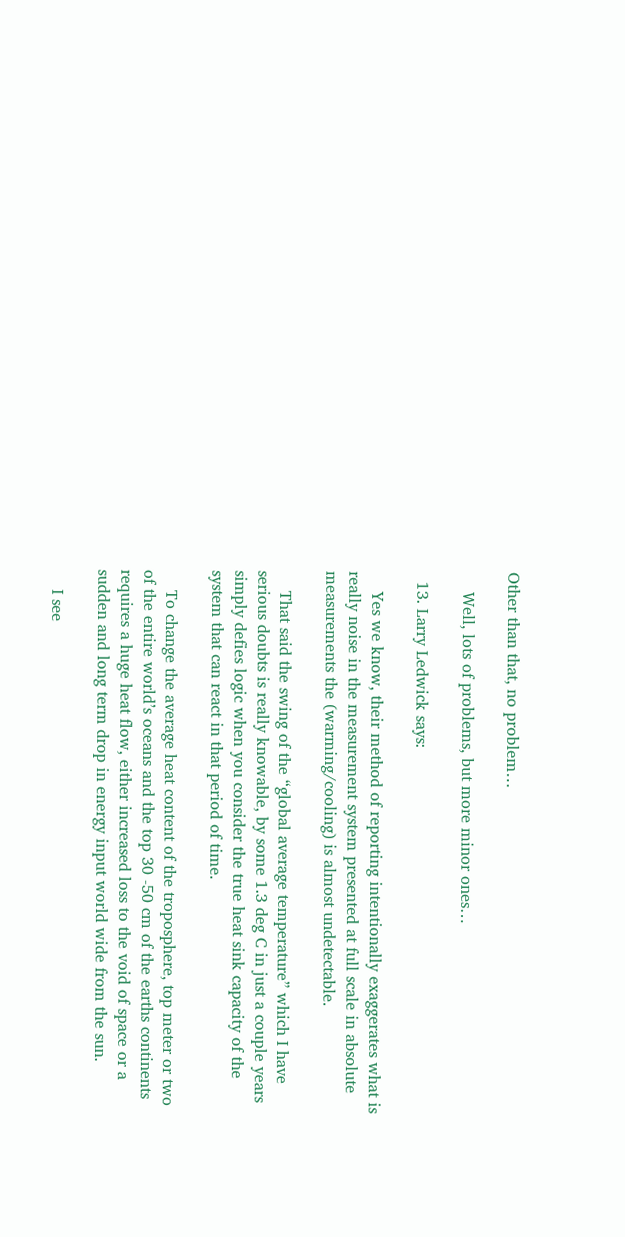Other than that, no problem…

    Well, lots of problems, but more minor ones…

  13. Larry Ledwick says:

    Yes we know, their method of reporting intentionally exaggerates what is really noise in the measurement system presented at full scale in absolute measurements the (warming/cooling) is almost undetectable.

    That said the swing of the “global average temperature” which I have serious doubts is really knowable, by some 1.3 deg C in just a couple years simply defies logic when you consider the true heat sink capacity of the system that can react in that period of time.

    To change the average heat content of the troposphere, top meter or two of the entire world’s oceans and the top 30 -50 cm of the earths continents requires a huge heat flow, either increased loss to the void of space or a sudden and long term drop in energy input world wide from the sun.

    I see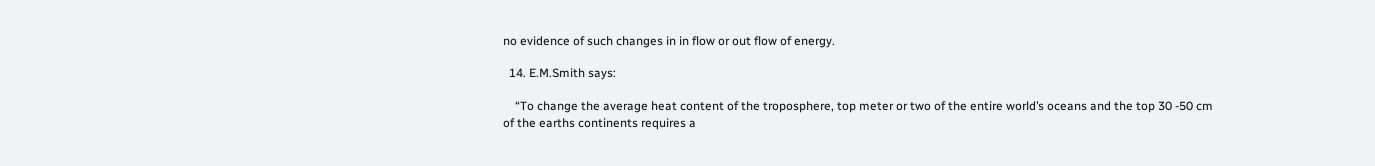no evidence of such changes in in flow or out flow of energy.

  14. E.M.Smith says:

    “To change the average heat content of the troposphere, top meter or two of the entire world’s oceans and the top 30 -50 cm of the earths continents requires a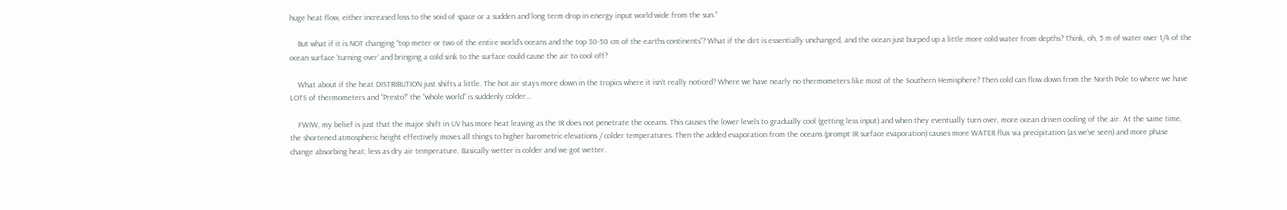huge heat flow, either increased loss to the void of space or a sudden and long term drop in energy input world wide from the sun.”

    But what if it is NOT changing “top meter or two of the entire world’s oceans and the top 30-50 cm of the earths continents”? What if the dirt is essentially unchanged, and the ocean just burped up a little more cold water from depths? Think, oh, 5 m of water over 1/4 of the ocean surface ‘turning over’ and bringing a cold sink to the surface could cause the air to cool off?

    What about if the heat DISTRIBUTION just shifts a little. The hot air stays more down in the tropics where it isn’t really noticed? Where we have nearly no thermometers like most of the Southern Hemisphere? Then cold can flow down from the North Pole to where we have LOTS of thermometers and “Presto!” the “whole world” is suddenly colder…

    FWIW, my belief is just that the major shift in UV has more heat leaving as the IR does not penetrate the oceans. This causes the lower levels to gradually cool (getting less input) and when they eventually turn over, more ocean driven cooling of the air. At the same time, the shortened atmospheric height effectively moves all things to higher barometric elevations / colder temperatures. Then the added evaporation from the oceans (prompt IR surface evaporation) causes more WATER flux via precipitation (as we’ve seen) and more phase change absorbing heat; less as dry air temperature. Basically wetter is colder and we got wetter.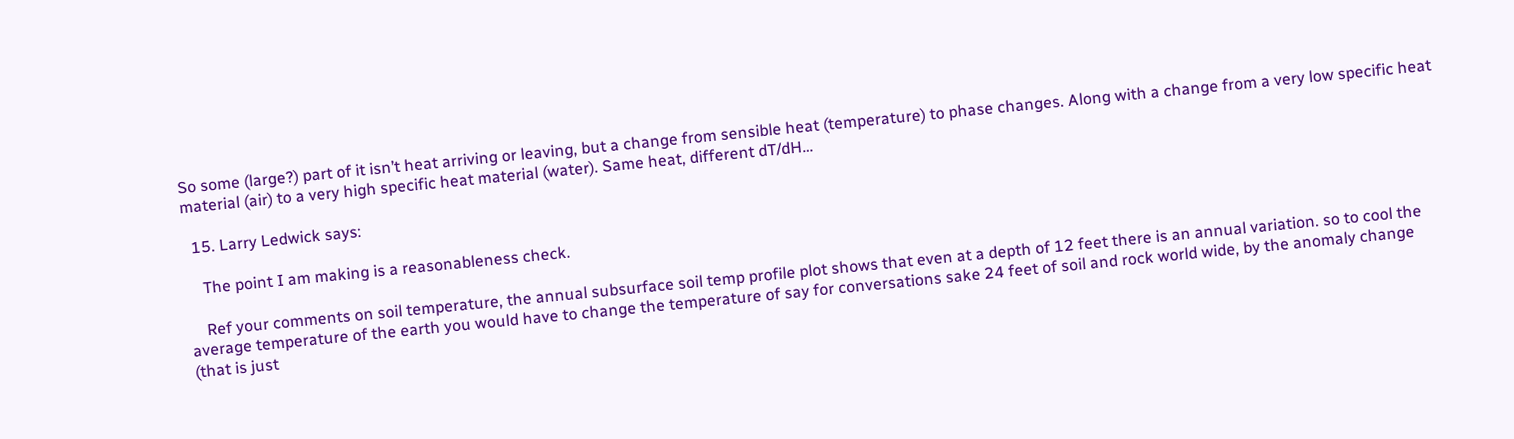So some (large?) part of it isn’t heat arriving or leaving, but a change from sensible heat (temperature) to phase changes. Along with a change from a very low specific heat material (air) to a very high specific heat material (water). Same heat, different dT/dH…

  15. Larry Ledwick says:

    The point I am making is a reasonableness check.

    Ref your comments on soil temperature, the annual subsurface soil temp profile plot shows that even at a depth of 12 feet there is an annual variation. so to cool the average temperature of the earth you would have to change the temperature of say for conversations sake 24 feet of soil and rock world wide, by the anomaly change (that is just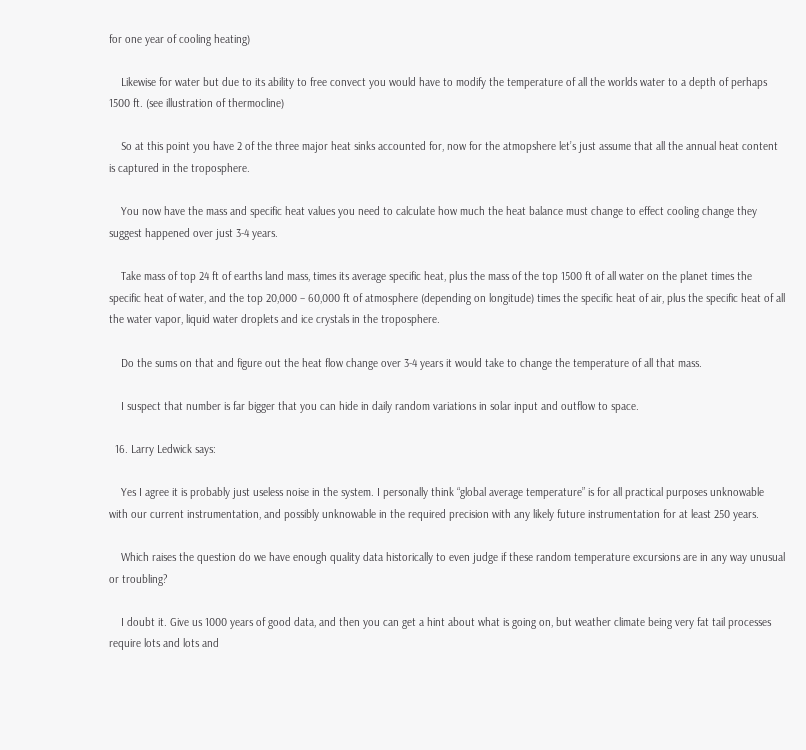for one year of cooling heating)

    Likewise for water but due to its ability to free convect you would have to modify the temperature of all the worlds water to a depth of perhaps 1500 ft. (see illustration of thermocline)

    So at this point you have 2 of the three major heat sinks accounted for, now for the atmopshere let’s just assume that all the annual heat content is captured in the troposphere.

    You now have the mass and specific heat values you need to calculate how much the heat balance must change to effect cooling change they suggest happened over just 3-4 years.

    Take mass of top 24 ft of earths land mass, times its average specific heat, plus the mass of the top 1500 ft of all water on the planet times the specific heat of water, and the top 20,000 – 60,000 ft of atmosphere (depending on longitude) times the specific heat of air, plus the specific heat of all the water vapor, liquid water droplets and ice crystals in the troposphere.

    Do the sums on that and figure out the heat flow change over 3-4 years it would take to change the temperature of all that mass.

    I suspect that number is far bigger that you can hide in daily random variations in solar input and outflow to space.

  16. Larry Ledwick says:

    Yes I agree it is probably just useless noise in the system. I personally think “global average temperature” is for all practical purposes unknowable with our current instrumentation, and possibly unknowable in the required precision with any likely future instrumentation for at least 250 years.

    Which raises the question do we have enough quality data historically to even judge if these random temperature excursions are in any way unusual or troubling?

    I doubt it. Give us 1000 years of good data, and then you can get a hint about what is going on, but weather climate being very fat tail processes require lots and lots and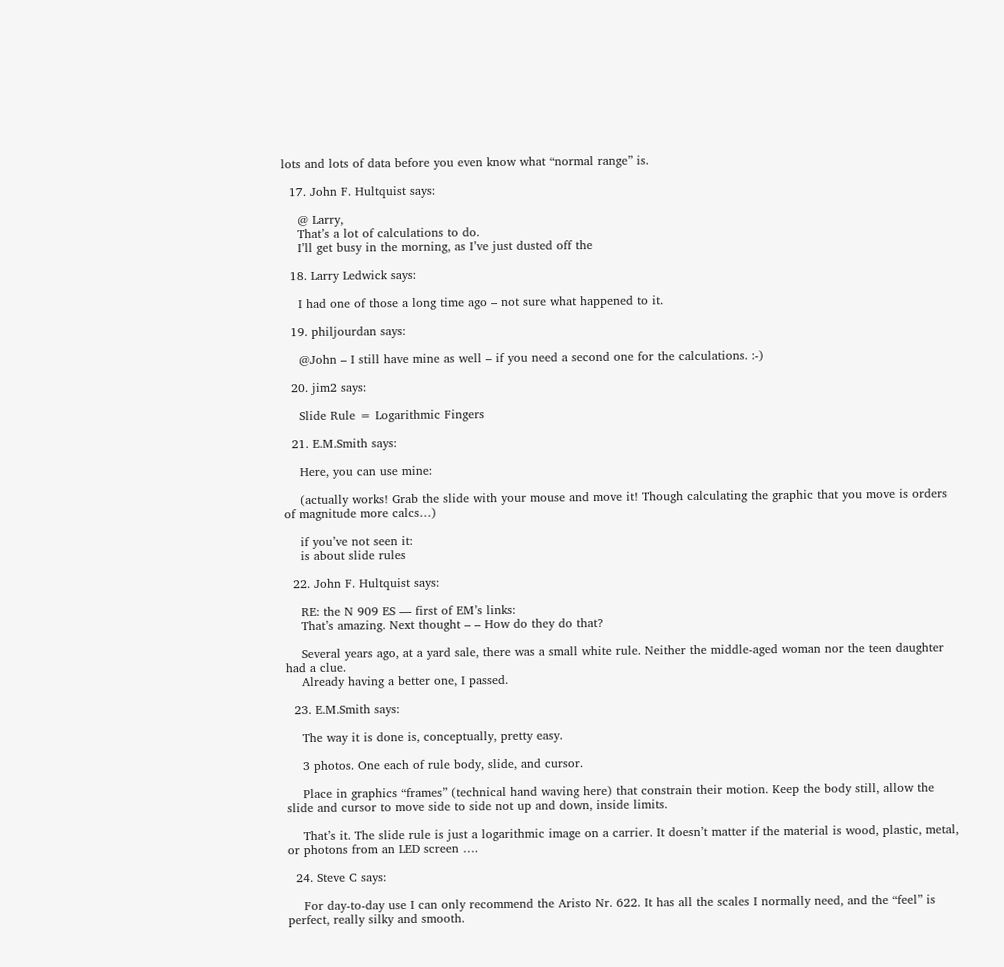lots and lots of data before you even know what “normal range” is.

  17. John F. Hultquist says:

    @ Larry,
    That’s a lot of calculations to do.
    I’ll get busy in the morning, as I’ve just dusted off the

  18. Larry Ledwick says:

    I had one of those a long time ago – not sure what happened to it.

  19. philjourdan says:

    @John – I still have mine as well – if you need a second one for the calculations. :-)

  20. jim2 says:

    Slide Rule = Logarithmic Fingers

  21. E.M.Smith says:

    Here, you can use mine:

    (actually works! Grab the slide with your mouse and move it! Though calculating the graphic that you move is orders of magnitude more calcs…)

    if you’ve not seen it:
    is about slide rules

  22. John F. Hultquist says:

    RE: the N 909 ES — first of EM’s links:
    That’s amazing. Next thought – – How do they do that?

    Several years ago, at a yard sale, there was a small white rule. Neither the middle-aged woman nor the teen daughter had a clue.
    Already having a better one, I passed.

  23. E.M.Smith says:

    The way it is done is, conceptually, pretty easy.

    3 photos. One each of rule body, slide, and cursor.

    Place in graphics “frames” (technical hand waving here) that constrain their motion. Keep the body still, allow the slide and cursor to move side to side not up and down, inside limits.

    That’s it. The slide rule is just a logarithmic image on a carrier. It doesn’t matter if the material is wood, plastic, metal, or photons from an LED screen ….

  24. Steve C says:

    For day-to-day use I can only recommend the Aristo Nr. 622. It has all the scales I normally need, and the “feel” is perfect, really silky and smooth.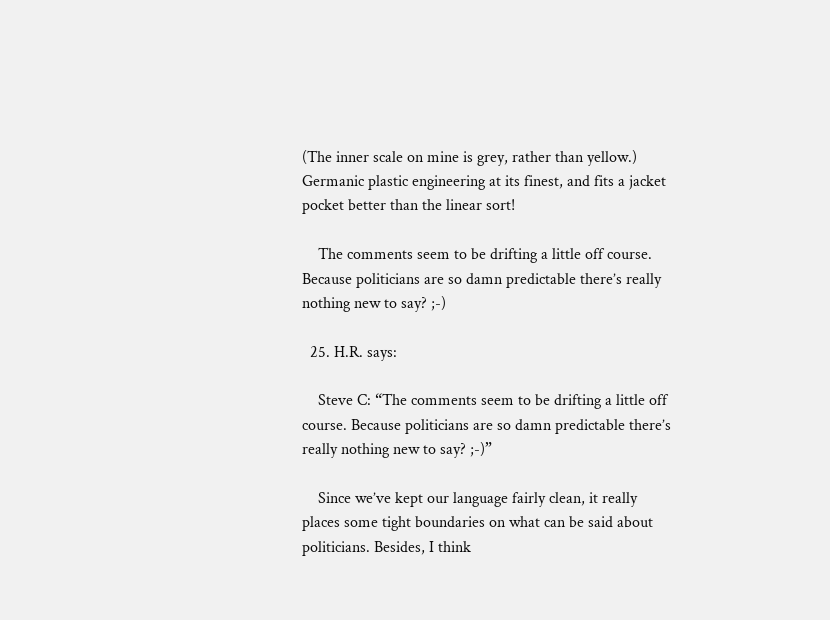(The inner scale on mine is grey, rather than yellow.) Germanic plastic engineering at its finest, and fits a jacket pocket better than the linear sort!

    The comments seem to be drifting a little off course. Because politicians are so damn predictable there’s really nothing new to say? ;-)

  25. H.R. says:

    Steve C: “The comments seem to be drifting a little off course. Because politicians are so damn predictable there’s really nothing new to say? ;-)”

    Since we’ve kept our language fairly clean, it really places some tight boundaries on what can be said about politicians. Besides, I think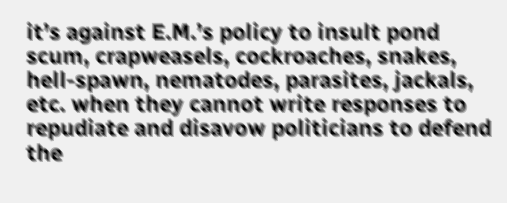it’s against E.M.’s policy to insult pond scum, crapweasels, cockroaches, snakes, hell-spawn, nematodes, parasites, jackals, etc. when they cannot write responses to repudiate and disavow politicians to defend the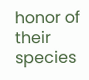honor of their species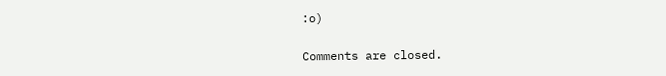:o)

Comments are closed.